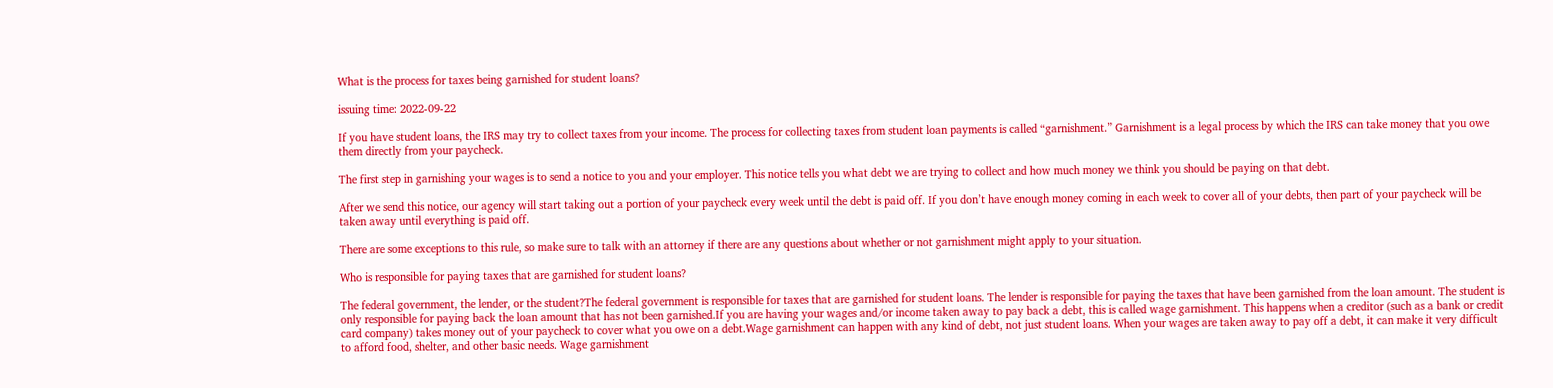What is the process for taxes being garnished for student loans?

issuing time: 2022-09-22

If you have student loans, the IRS may try to collect taxes from your income. The process for collecting taxes from student loan payments is called “garnishment.” Garnishment is a legal process by which the IRS can take money that you owe them directly from your paycheck.

The first step in garnishing your wages is to send a notice to you and your employer. This notice tells you what debt we are trying to collect and how much money we think you should be paying on that debt.

After we send this notice, our agency will start taking out a portion of your paycheck every week until the debt is paid off. If you don’t have enough money coming in each week to cover all of your debts, then part of your paycheck will be taken away until everything is paid off.

There are some exceptions to this rule, so make sure to talk with an attorney if there are any questions about whether or not garnishment might apply to your situation.

Who is responsible for paying taxes that are garnished for student loans?

The federal government, the lender, or the student?The federal government is responsible for taxes that are garnished for student loans. The lender is responsible for paying the taxes that have been garnished from the loan amount. The student is only responsible for paying back the loan amount that has not been garnished.If you are having your wages and/or income taken away to pay back a debt, this is called wage garnishment. This happens when a creditor (such as a bank or credit card company) takes money out of your paycheck to cover what you owe on a debt.Wage garnishment can happen with any kind of debt, not just student loans. When your wages are taken away to pay off a debt, it can make it very difficult to afford food, shelter, and other basic needs. Wage garnishment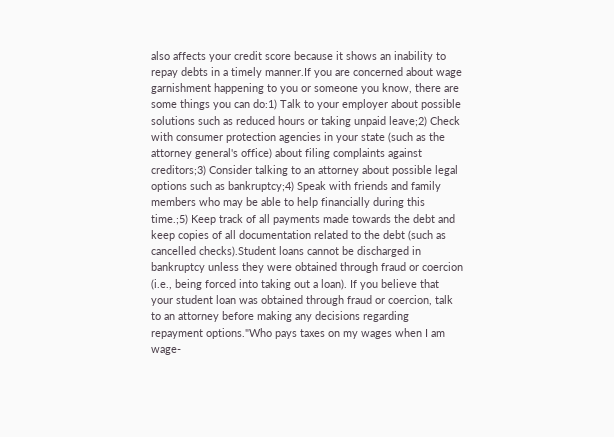also affects your credit score because it shows an inability to repay debts in a timely manner.If you are concerned about wage garnishment happening to you or someone you know, there are some things you can do:1) Talk to your employer about possible solutions such as reduced hours or taking unpaid leave;2) Check with consumer protection agencies in your state (such as the attorney general's office) about filing complaints against creditors;3) Consider talking to an attorney about possible legal options such as bankruptcy;4) Speak with friends and family members who may be able to help financially during this time.;5) Keep track of all payments made towards the debt and keep copies of all documentation related to the debt (such as cancelled checks).Student loans cannot be discharged in bankruptcy unless they were obtained through fraud or coercion (i.e., being forced into taking out a loan). If you believe that your student loan was obtained through fraud or coercion, talk to an attorney before making any decisions regarding repayment options."Who pays taxes on my wages when I am wage-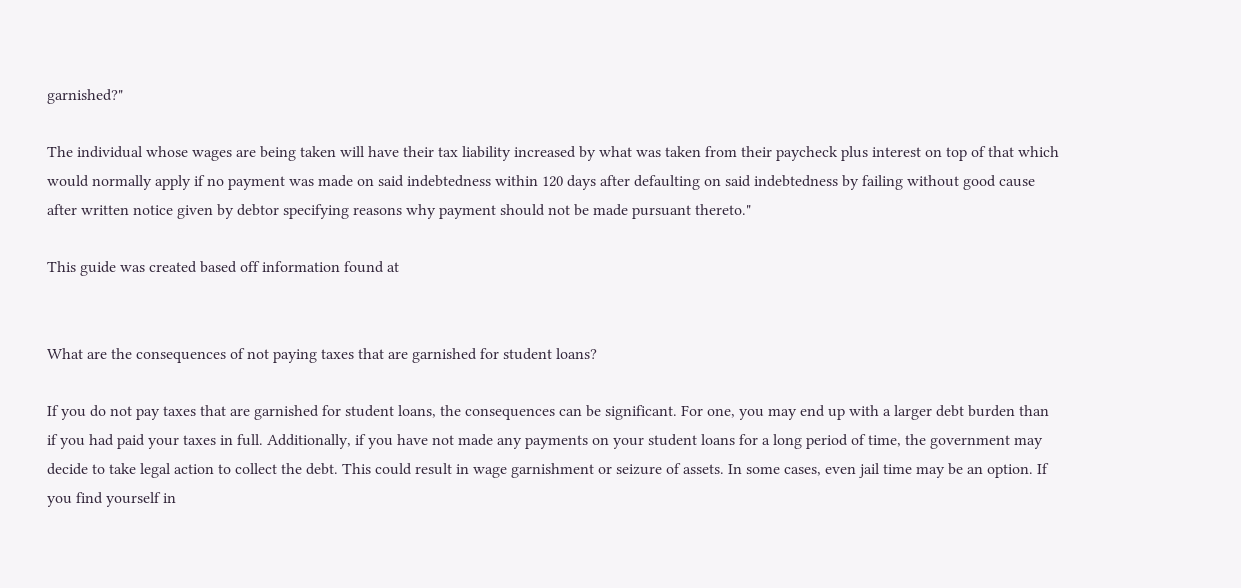garnished?"

The individual whose wages are being taken will have their tax liability increased by what was taken from their paycheck plus interest on top of that which would normally apply if no payment was made on said indebtedness within 120 days after defaulting on said indebtedness by failing without good cause after written notice given by debtor specifying reasons why payment should not be made pursuant thereto."

This guide was created based off information found at


What are the consequences of not paying taxes that are garnished for student loans?

If you do not pay taxes that are garnished for student loans, the consequences can be significant. For one, you may end up with a larger debt burden than if you had paid your taxes in full. Additionally, if you have not made any payments on your student loans for a long period of time, the government may decide to take legal action to collect the debt. This could result in wage garnishment or seizure of assets. In some cases, even jail time may be an option. If you find yourself in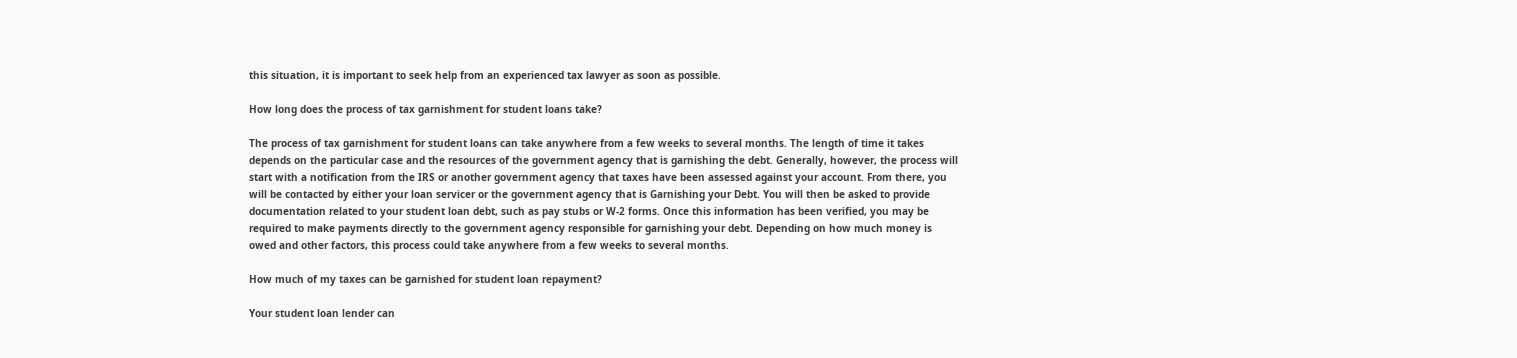this situation, it is important to seek help from an experienced tax lawyer as soon as possible.

How long does the process of tax garnishment for student loans take?

The process of tax garnishment for student loans can take anywhere from a few weeks to several months. The length of time it takes depends on the particular case and the resources of the government agency that is garnishing the debt. Generally, however, the process will start with a notification from the IRS or another government agency that taxes have been assessed against your account. From there, you will be contacted by either your loan servicer or the government agency that is Garnishing your Debt. You will then be asked to provide documentation related to your student loan debt, such as pay stubs or W-2 forms. Once this information has been verified, you may be required to make payments directly to the government agency responsible for garnishing your debt. Depending on how much money is owed and other factors, this process could take anywhere from a few weeks to several months.

How much of my taxes can be garnished for student loan repayment?

Your student loan lender can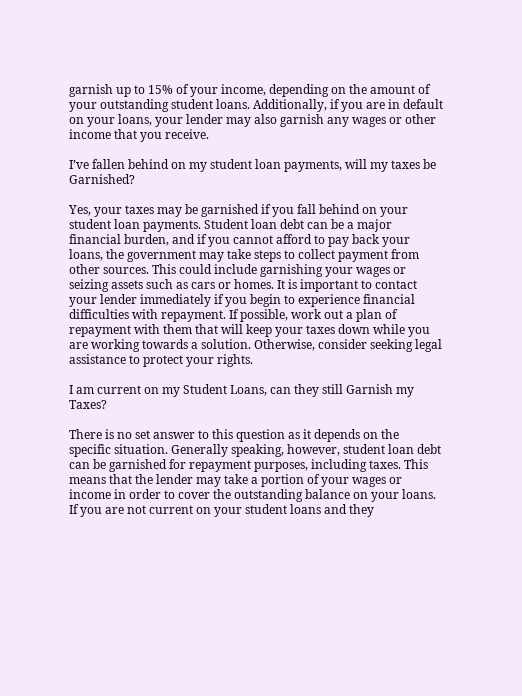garnish up to 15% of your income, depending on the amount of your outstanding student loans. Additionally, if you are in default on your loans, your lender may also garnish any wages or other income that you receive.

I’ve fallen behind on my student loan payments, will my taxes be Garnished?

Yes, your taxes may be garnished if you fall behind on your student loan payments. Student loan debt can be a major financial burden, and if you cannot afford to pay back your loans, the government may take steps to collect payment from other sources. This could include garnishing your wages or seizing assets such as cars or homes. It is important to contact your lender immediately if you begin to experience financial difficulties with repayment. If possible, work out a plan of repayment with them that will keep your taxes down while you are working towards a solution. Otherwise, consider seeking legal assistance to protect your rights.

I am current on my Student Loans, can they still Garnish my Taxes?

There is no set answer to this question as it depends on the specific situation. Generally speaking, however, student loan debt can be garnished for repayment purposes, including taxes. This means that the lender may take a portion of your wages or income in order to cover the outstanding balance on your loans. If you are not current on your student loans and they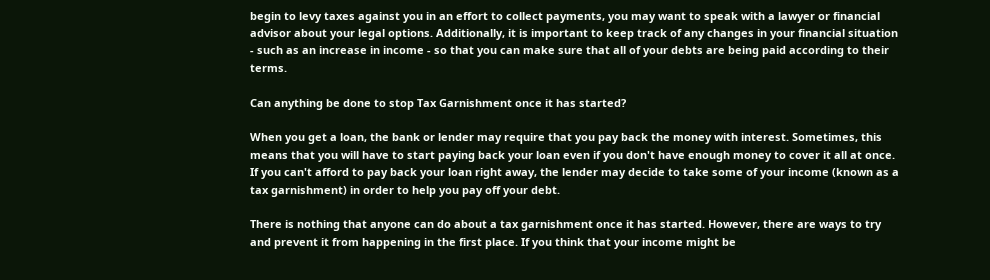begin to levy taxes against you in an effort to collect payments, you may want to speak with a lawyer or financial advisor about your legal options. Additionally, it is important to keep track of any changes in your financial situation - such as an increase in income - so that you can make sure that all of your debts are being paid according to their terms.

Can anything be done to stop Tax Garnishment once it has started?

When you get a loan, the bank or lender may require that you pay back the money with interest. Sometimes, this means that you will have to start paying back your loan even if you don't have enough money to cover it all at once. If you can't afford to pay back your loan right away, the lender may decide to take some of your income (known as a tax garnishment) in order to help you pay off your debt.

There is nothing that anyone can do about a tax garnishment once it has started. However, there are ways to try and prevent it from happening in the first place. If you think that your income might be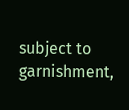subject to garnishment,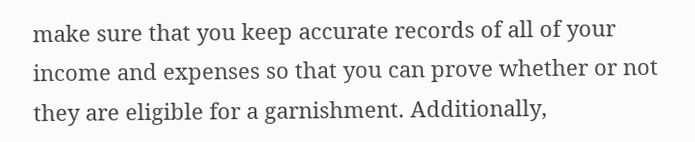make sure that you keep accurate records of all of your income and expenses so that you can prove whether or not they are eligible for a garnishment. Additionally,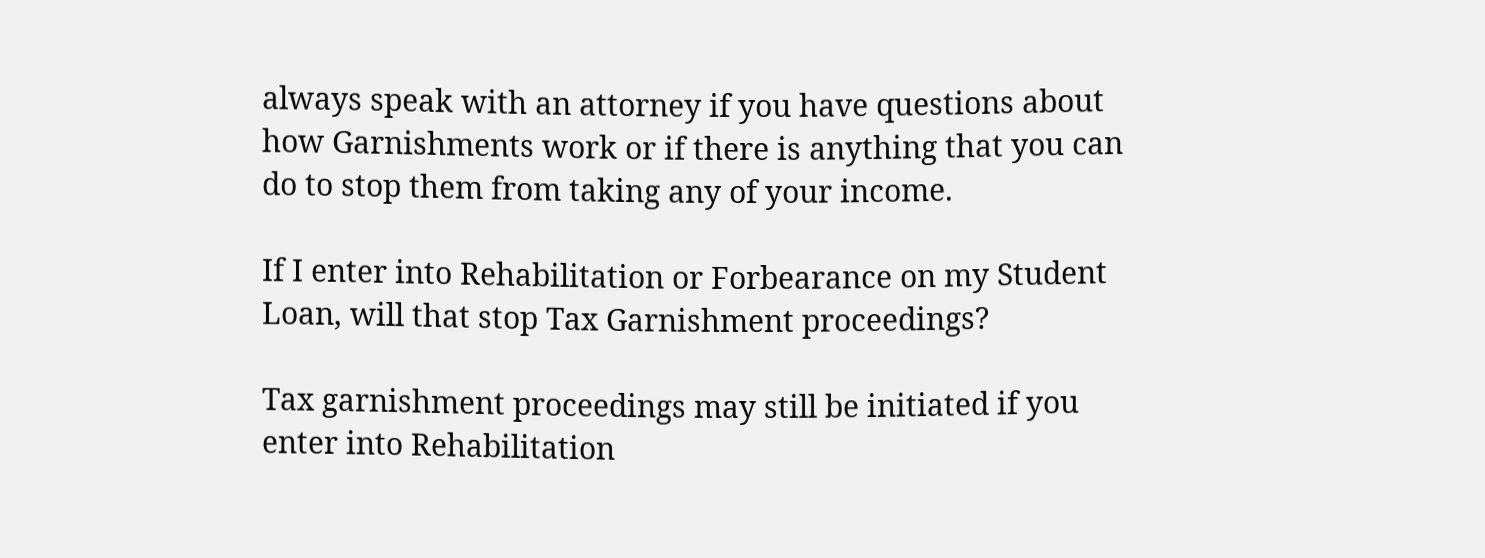always speak with an attorney if you have questions about how Garnishments work or if there is anything that you can do to stop them from taking any of your income.

If I enter into Rehabilitation or Forbearance on my Student Loan, will that stop Tax Garnishment proceedings?

Tax garnishment proceedings may still be initiated if you enter into Rehabilitation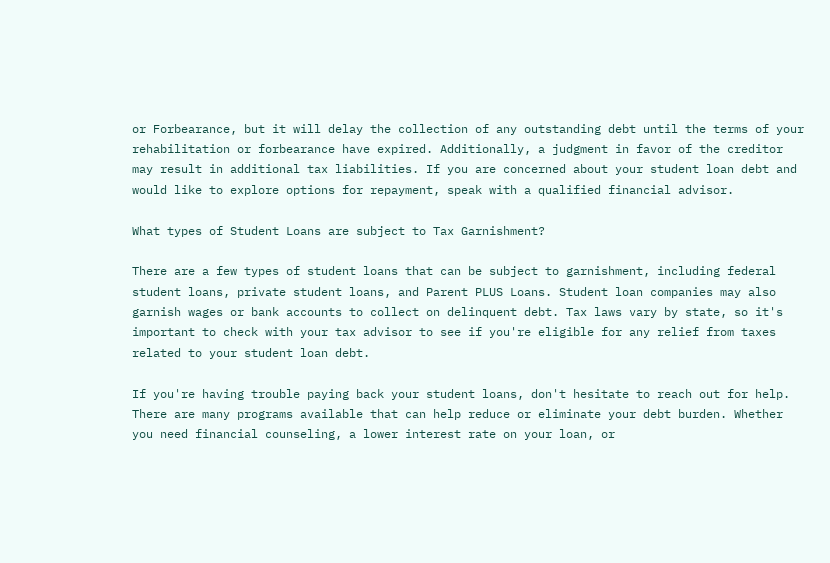or Forbearance, but it will delay the collection of any outstanding debt until the terms of your rehabilitation or forbearance have expired. Additionally, a judgment in favor of the creditor may result in additional tax liabilities. If you are concerned about your student loan debt and would like to explore options for repayment, speak with a qualified financial advisor.

What types of Student Loans are subject to Tax Garnishment?

There are a few types of student loans that can be subject to garnishment, including federal student loans, private student loans, and Parent PLUS Loans. Student loan companies may also garnish wages or bank accounts to collect on delinquent debt. Tax laws vary by state, so it's important to check with your tax advisor to see if you're eligible for any relief from taxes related to your student loan debt.

If you're having trouble paying back your student loans, don't hesitate to reach out for help. There are many programs available that can help reduce or eliminate your debt burden. Whether you need financial counseling, a lower interest rate on your loan, or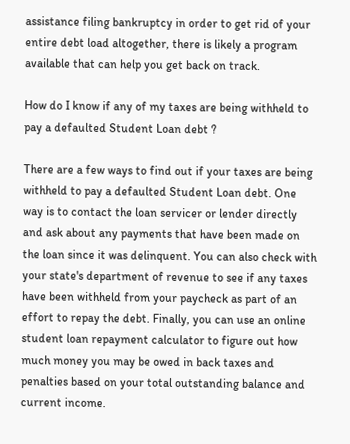assistance filing bankruptcy in order to get rid of your entire debt load altogether, there is likely a program available that can help you get back on track.

How do I know if any of my taxes are being withheld to pay a defaulted Student Loan debt ?

There are a few ways to find out if your taxes are being withheld to pay a defaulted Student Loan debt. One way is to contact the loan servicer or lender directly and ask about any payments that have been made on the loan since it was delinquent. You can also check with your state's department of revenue to see if any taxes have been withheld from your paycheck as part of an effort to repay the debt. Finally, you can use an online student loan repayment calculator to figure out how much money you may be owed in back taxes and penalties based on your total outstanding balance and current income.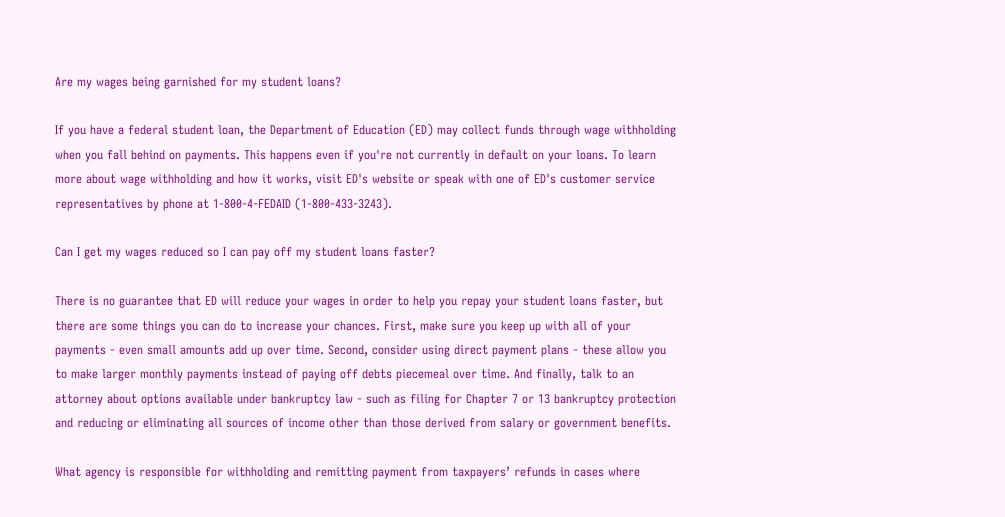Are my wages being garnished for my student loans?

If you have a federal student loan, the Department of Education (ED) may collect funds through wage withholding when you fall behind on payments. This happens even if you're not currently in default on your loans. To learn more about wage withholding and how it works, visit ED's website or speak with one of ED's customer service representatives by phone at 1-800-4-FEDAID (1-800-433-3243).

Can I get my wages reduced so I can pay off my student loans faster?

There is no guarantee that ED will reduce your wages in order to help you repay your student loans faster, but there are some things you can do to increase your chances. First, make sure you keep up with all of your payments - even small amounts add up over time. Second, consider using direct payment plans - these allow you to make larger monthly payments instead of paying off debts piecemeal over time. And finally, talk to an attorney about options available under bankruptcy law - such as filing for Chapter 7 or 13 bankruptcy protection and reducing or eliminating all sources of income other than those derived from salary or government benefits.

What agency is responsible for withholding and remitting payment from taxpayers’ refunds in cases where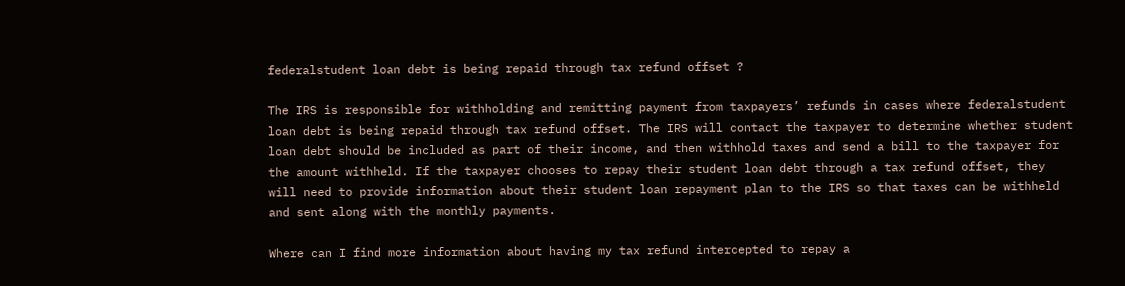federalstudent loan debt is being repaid through tax refund offset ?

The IRS is responsible for withholding and remitting payment from taxpayers’ refunds in cases where federalstudent loan debt is being repaid through tax refund offset. The IRS will contact the taxpayer to determine whether student loan debt should be included as part of their income, and then withhold taxes and send a bill to the taxpayer for the amount withheld. If the taxpayer chooses to repay their student loan debt through a tax refund offset, they will need to provide information about their student loan repayment plan to the IRS so that taxes can be withheld and sent along with the monthly payments.

Where can I find more information about having my tax refund intercepted to repay a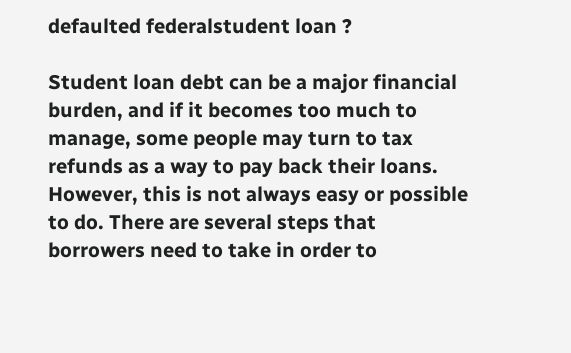defaulted federalstudent loan ?

Student loan debt can be a major financial burden, and if it becomes too much to manage, some people may turn to tax refunds as a way to pay back their loans. However, this is not always easy or possible to do. There are several steps that borrowers need to take in order to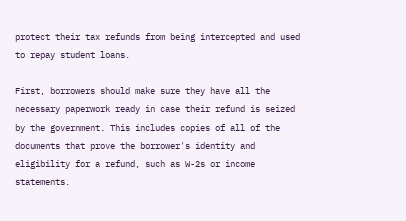protect their tax refunds from being intercepted and used to repay student loans.

First, borrowers should make sure they have all the necessary paperwork ready in case their refund is seized by the government. This includes copies of all of the documents that prove the borrower's identity and eligibility for a refund, such as W-2s or income statements.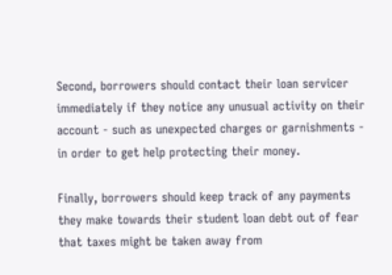Second, borrowers should contact their loan servicer immediately if they notice any unusual activity on their account - such as unexpected charges or garnishments - in order to get help protecting their money.

Finally, borrowers should keep track of any payments they make towards their student loan debt out of fear that taxes might be taken away from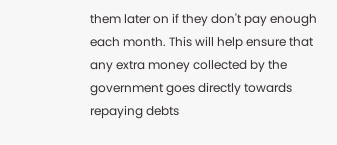them later on if they don't pay enough each month. This will help ensure that any extra money collected by the government goes directly towards repaying debts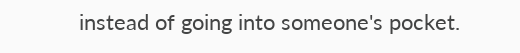instead of going into someone's pocket.